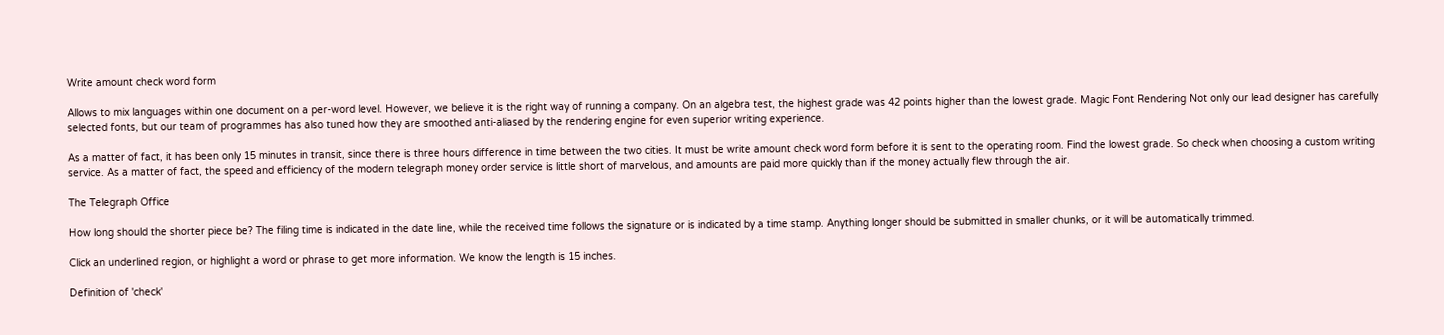Write amount check word form

Allows to mix languages within one document on a per-word level. However, we believe it is the right way of running a company. On an algebra test, the highest grade was 42 points higher than the lowest grade. Magic Font Rendering Not only our lead designer has carefully selected fonts, but our team of programmes has also tuned how they are smoothed anti-aliased by the rendering engine for even superior writing experience.

As a matter of fact, it has been only 15 minutes in transit, since there is three hours difference in time between the two cities. It must be write amount check word form before it is sent to the operating room. Find the lowest grade. So check when choosing a custom writing service. As a matter of fact, the speed and efficiency of the modern telegraph money order service is little short of marvelous, and amounts are paid more quickly than if the money actually flew through the air.

The Telegraph Office

How long should the shorter piece be? The filing time is indicated in the date line, while the received time follows the signature or is indicated by a time stamp. Anything longer should be submitted in smaller chunks, or it will be automatically trimmed.

Click an underlined region, or highlight a word or phrase to get more information. We know the length is 15 inches.

Definition of 'check'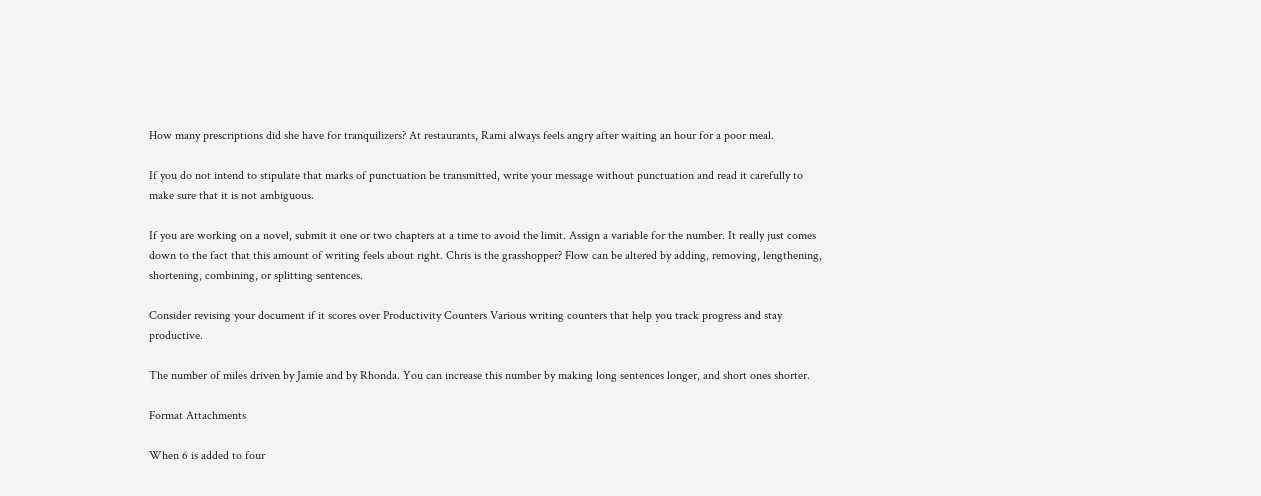How many prescriptions did she have for tranquilizers? At restaurants, Rami always feels angry after waiting an hour for a poor meal.

If you do not intend to stipulate that marks of punctuation be transmitted, write your message without punctuation and read it carefully to make sure that it is not ambiguous.

If you are working on a novel, submit it one or two chapters at a time to avoid the limit. Assign a variable for the number. It really just comes down to the fact that this amount of writing feels about right. Chris is the grasshopper? Flow can be altered by adding, removing, lengthening, shortening, combining, or splitting sentences.

Consider revising your document if it scores over Productivity Counters Various writing counters that help you track progress and stay productive.

The number of miles driven by Jamie and by Rhonda. You can increase this number by making long sentences longer, and short ones shorter.

Format Attachments

When 6 is added to four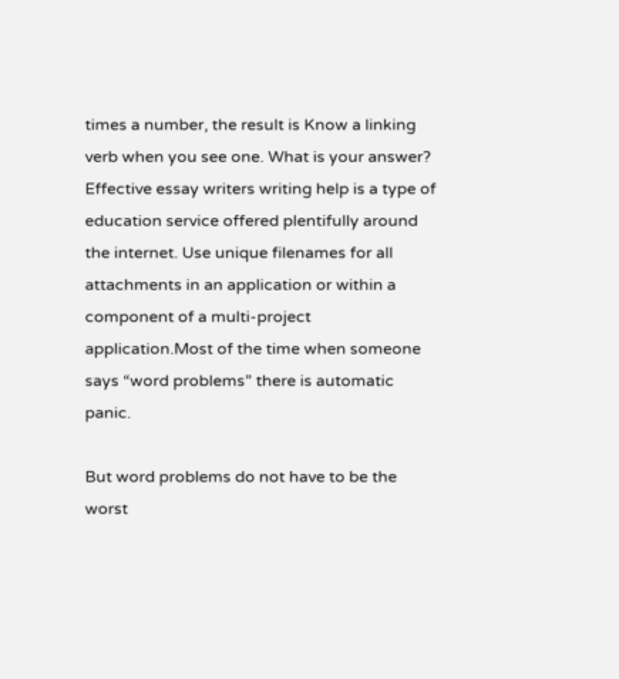times a number, the result is Know a linking verb when you see one. What is your answer? Effective essay writers writing help is a type of education service offered plentifully around the internet. Use unique filenames for all attachments in an application or within a component of a multi-project application.Most of the time when someone says “word problems” there is automatic panic.

But word problems do not have to be the worst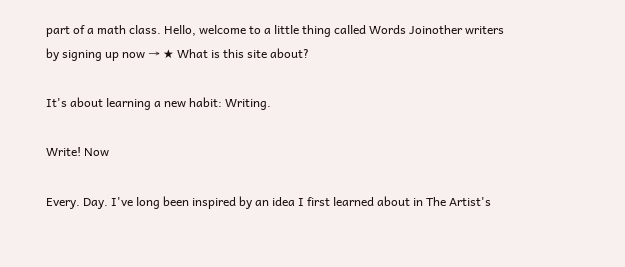part of a math class. Hello, welcome to a little thing called Words Joinother writers by signing up now → ★ What is this site about?

It's about learning a new habit: Writing.

Write! Now

Every. Day. I've long been inspired by an idea I first learned about in The Artist's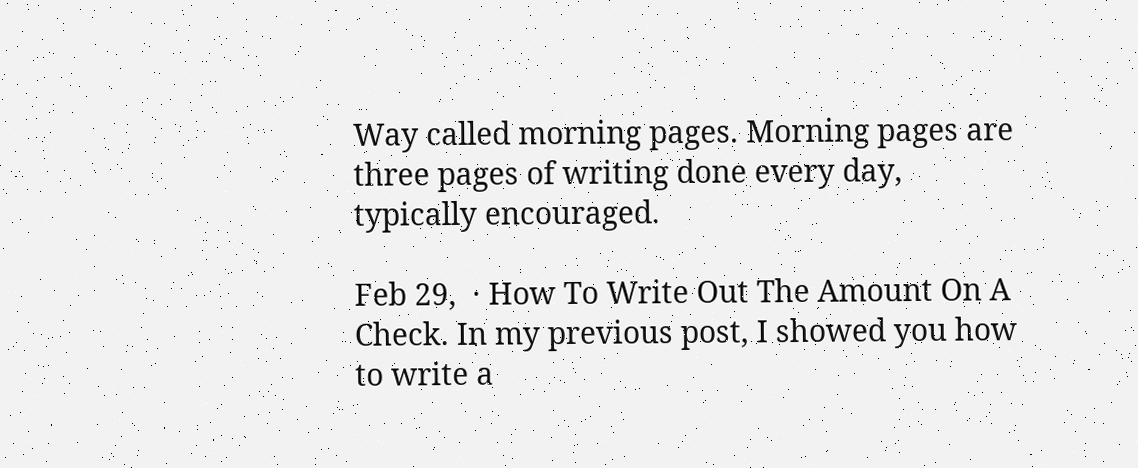Way called morning pages. Morning pages are three pages of writing done every day, typically encouraged.

Feb 29,  · How To Write Out The Amount On A Check. In my previous post, I showed you how to write a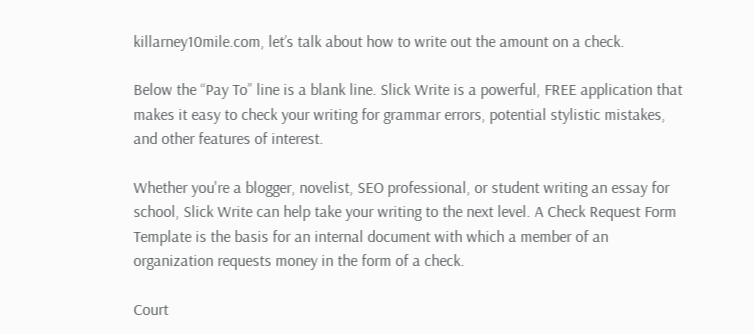killarney10mile.com, let’s talk about how to write out the amount on a check.

Below the “Pay To” line is a blank line. Slick Write is a powerful, FREE application that makes it easy to check your writing for grammar errors, potential stylistic mistakes, and other features of interest.

Whether you're a blogger, novelist, SEO professional, or student writing an essay for school, Slick Write can help take your writing to the next level. A Check Request Form Template is the basis for an internal document with which a member of an organization requests money in the form of a check.

Court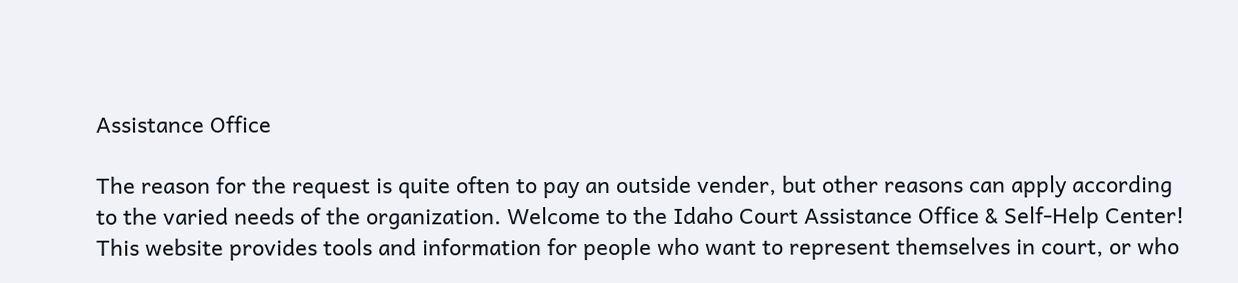Assistance Office

The reason for the request is quite often to pay an outside vender, but other reasons can apply according to the varied needs of the organization. Welcome to the Idaho Court Assistance Office & Self-Help Center! This website provides tools and information for people who want to represent themselves in court, or who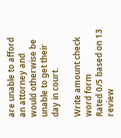are unable to afford an attorney and would otherwise be unable to get their day in court.

Write amount check word form
Rated 0/5 based on 13 review